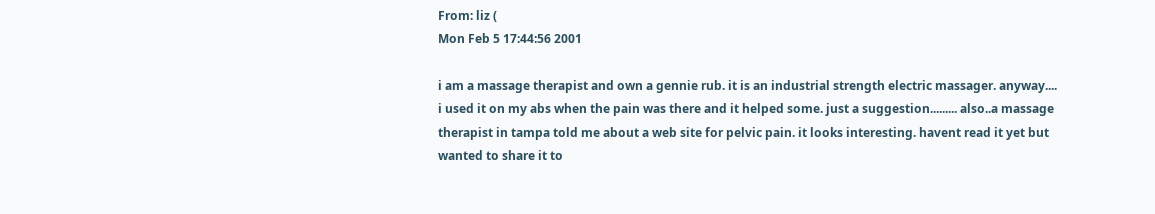From: liz (
Mon Feb 5 17:44:56 2001

i am a massage therapist and own a gennie rub. it is an industrial strength electric massager. anyway.... i used it on my abs when the pain was there and it helped some. just a suggestion......... also..a massage therapist in tampa told me about a web site for pelvic pain. it looks interesting. havent read it yet but wanted to share it to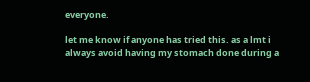everyone.

let me know if anyone has tried this. as a lmt i always avoid having my stomach done during a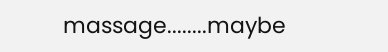massage........maybe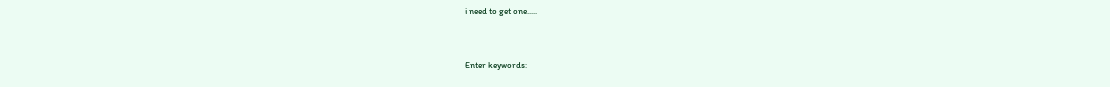i need to get one.....


Enter keywords: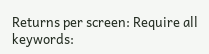Returns per screen: Require all keywords: